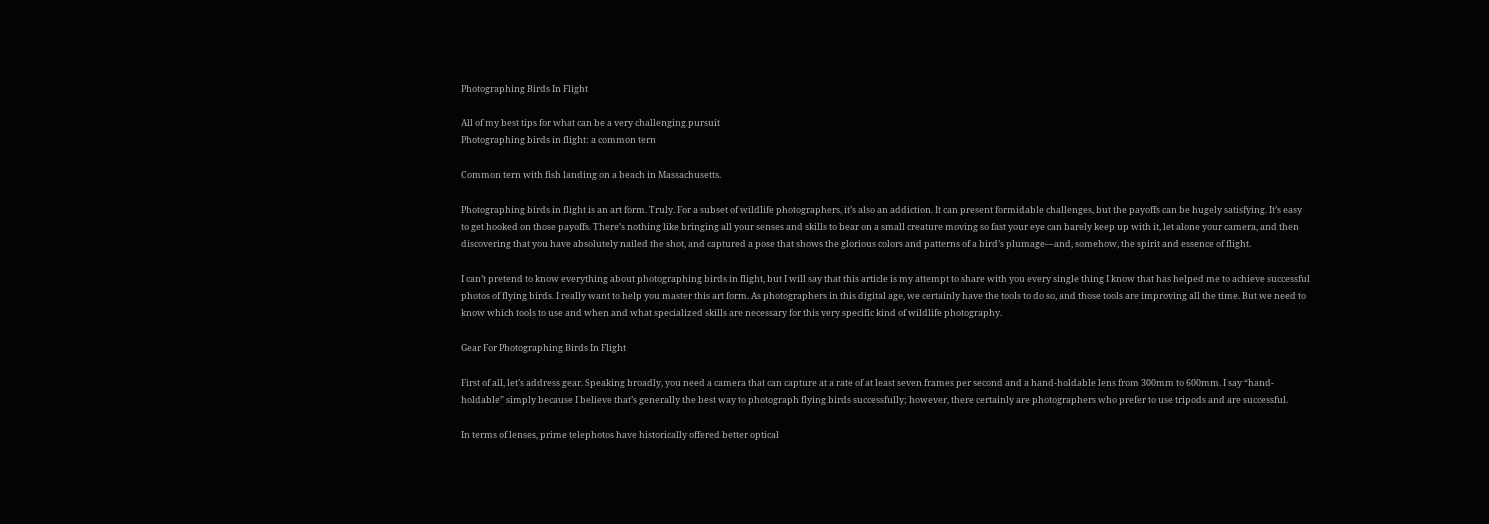Photographing Birds In Flight

All of my best tips for what can be a very challenging pursuit
Photographing birds in flight: a common tern

Common tern with fish landing on a beach in Massachusetts.

Photographing birds in flight is an art form. Truly. For a subset of wildlife photographers, it’s also an addiction. It can present formidable challenges, but the payoffs can be hugely satisfying. It’s easy to get hooked on those payoffs. There’s nothing like bringing all your senses and skills to bear on a small creature moving so fast your eye can barely keep up with it, let alone your camera, and then discovering that you have absolutely nailed the shot, and captured a pose that shows the glorious colors and patterns of a bird’s plumage—and, somehow, the spirit and essence of flight.

I can’t pretend to know everything about photographing birds in flight, but I will say that this article is my attempt to share with you every single thing I know that has helped me to achieve successful photos of flying birds. I really want to help you master this art form. As photographers in this digital age, we certainly have the tools to do so, and those tools are improving all the time. But we need to know which tools to use and when and what specialized skills are necessary for this very specific kind of wildlife photography.

Gear For Photographing Birds In Flight

First of all, let’s address gear. Speaking broadly, you need a camera that can capture at a rate of at least seven frames per second and a hand-holdable lens from 300mm to 600mm. I say “hand-holdable” simply because I believe that’s generally the best way to photograph flying birds successfully; however, there certainly are photographers who prefer to use tripods and are successful.

In terms of lenses, prime telephotos have historically offered better optical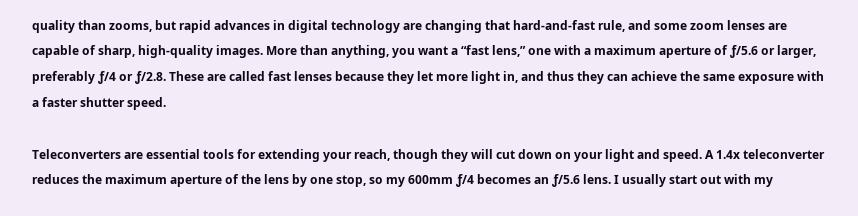quality than zooms, but rapid advances in digital technology are changing that hard-and-fast rule, and some zoom lenses are capable of sharp, high-quality images. More than anything, you want a “fast lens,” one with a maximum aperture of ƒ/5.6 or larger, preferably ƒ/4 or ƒ/2.8. These are called fast lenses because they let more light in, and thus they can achieve the same exposure with a faster shutter speed.

Teleconverters are essential tools for extending your reach, though they will cut down on your light and speed. A 1.4x teleconverter reduces the maximum aperture of the lens by one stop, so my 600mm ƒ/4 becomes an ƒ/5.6 lens. I usually start out with my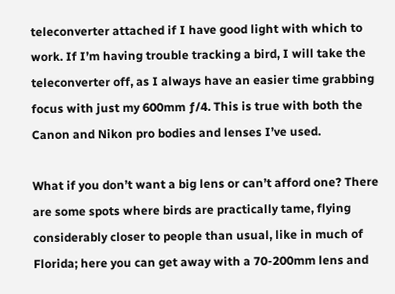teleconverter attached if I have good light with which to work. If I’m having trouble tracking a bird, I will take the teleconverter off, as I always have an easier time grabbing focus with just my 600mm ƒ/4. This is true with both the Canon and Nikon pro bodies and lenses I’ve used.

What if you don’t want a big lens or can’t afford one? There are some spots where birds are practically tame, flying considerably closer to people than usual, like in much of Florida; here you can get away with a 70-200mm lens and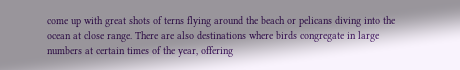come up with great shots of terns flying around the beach or pelicans diving into the ocean at close range. There are also destinations where birds congregate in large numbers at certain times of the year, offering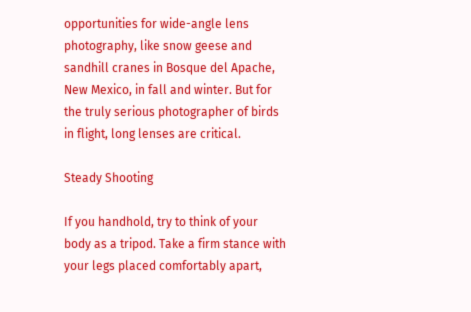opportunities for wide-angle lens photography, like snow geese and sandhill cranes in Bosque del Apache, New Mexico, in fall and winter. But for the truly serious photographer of birds in flight, long lenses are critical.

Steady Shooting

If you handhold, try to think of your body as a tripod. Take a firm stance with your legs placed comfortably apart,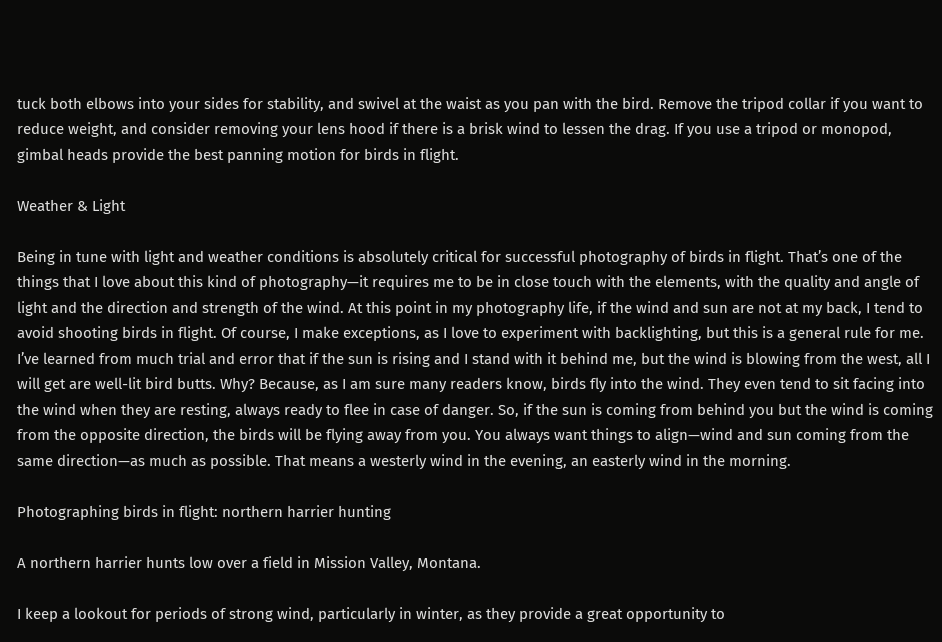tuck both elbows into your sides for stability, and swivel at the waist as you pan with the bird. Remove the tripod collar if you want to reduce weight, and consider removing your lens hood if there is a brisk wind to lessen the drag. If you use a tripod or monopod, gimbal heads provide the best panning motion for birds in flight.

Weather & Light

Being in tune with light and weather conditions is absolutely critical for successful photography of birds in flight. That’s one of the things that I love about this kind of photography—it requires me to be in close touch with the elements, with the quality and angle of light and the direction and strength of the wind. At this point in my photography life, if the wind and sun are not at my back, I tend to avoid shooting birds in flight. Of course, I make exceptions, as I love to experiment with backlighting, but this is a general rule for me. I’ve learned from much trial and error that if the sun is rising and I stand with it behind me, but the wind is blowing from the west, all I will get are well-lit bird butts. Why? Because, as I am sure many readers know, birds fly into the wind. They even tend to sit facing into the wind when they are resting, always ready to flee in case of danger. So, if the sun is coming from behind you but the wind is coming from the opposite direction, the birds will be flying away from you. You always want things to align—wind and sun coming from the same direction—as much as possible. That means a westerly wind in the evening, an easterly wind in the morning.

Photographing birds in flight: northern harrier hunting

A northern harrier hunts low over a field in Mission Valley, Montana.

I keep a lookout for periods of strong wind, particularly in winter, as they provide a great opportunity to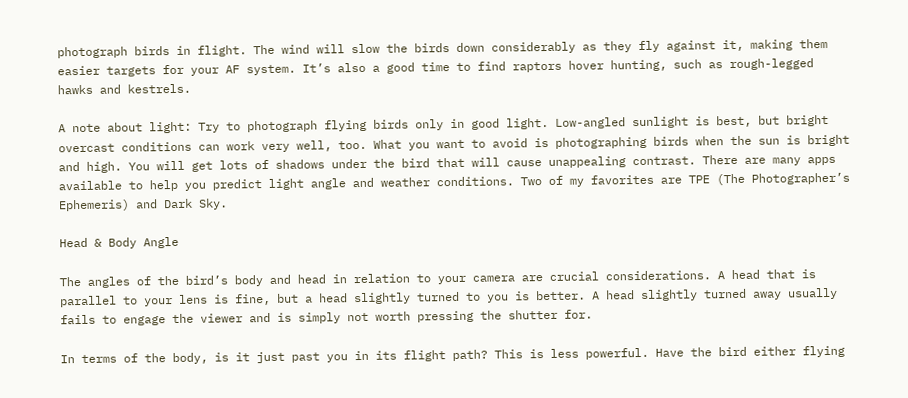photograph birds in flight. The wind will slow the birds down considerably as they fly against it, making them easier targets for your AF system. It’s also a good time to find raptors hover hunting, such as rough-legged hawks and kestrels.

A note about light: Try to photograph flying birds only in good light. Low-angled sunlight is best, but bright overcast conditions can work very well, too. What you want to avoid is photographing birds when the sun is bright and high. You will get lots of shadows under the bird that will cause unappealing contrast. There are many apps available to help you predict light angle and weather conditions. Two of my favorites are TPE (The Photographer’s Ephemeris) and Dark Sky.

Head & Body Angle

The angles of the bird’s body and head in relation to your camera are crucial considerations. A head that is parallel to your lens is fine, but a head slightly turned to you is better. A head slightly turned away usually fails to engage the viewer and is simply not worth pressing the shutter for.

In terms of the body, is it just past you in its flight path? This is less powerful. Have the bird either flying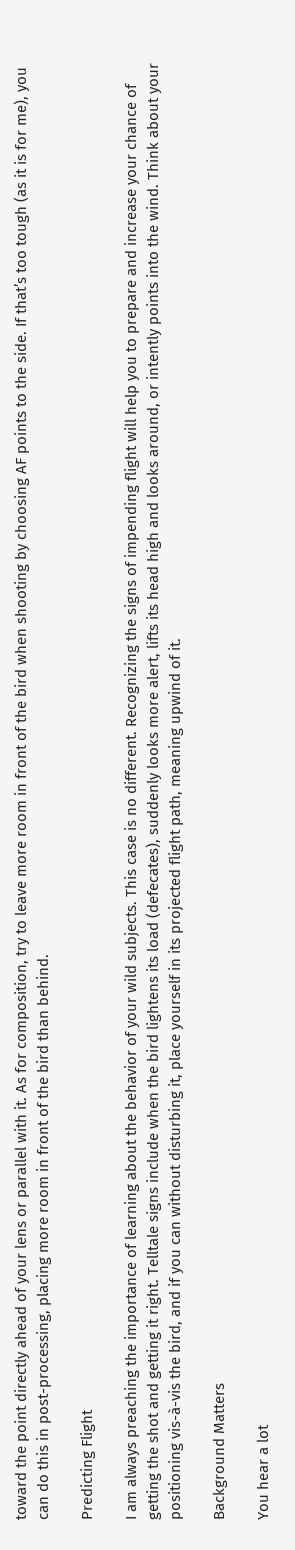toward the point directly ahead of your lens or parallel with it. As for composition, try to leave more room in front of the bird when shooting by choosing AF points to the side. If that’s too tough (as it is for me), you can do this in post-processing, placing more room in front of the bird than behind.

Predicting Flight

I am always preaching the importance of learning about the behavior of your wild subjects. This case is no different. Recognizing the signs of impending flight will help you to prepare and increase your chance of getting the shot and getting it right. Telltale signs include when the bird lightens its load (defecates), suddenly looks more alert, lifts its head high and looks around, or intently points into the wind. Think about your positioning vis-à-vis the bird, and if you can without disturbing it, place yourself in its projected flight path, meaning upwind of it.

Background Matters

You hear a lot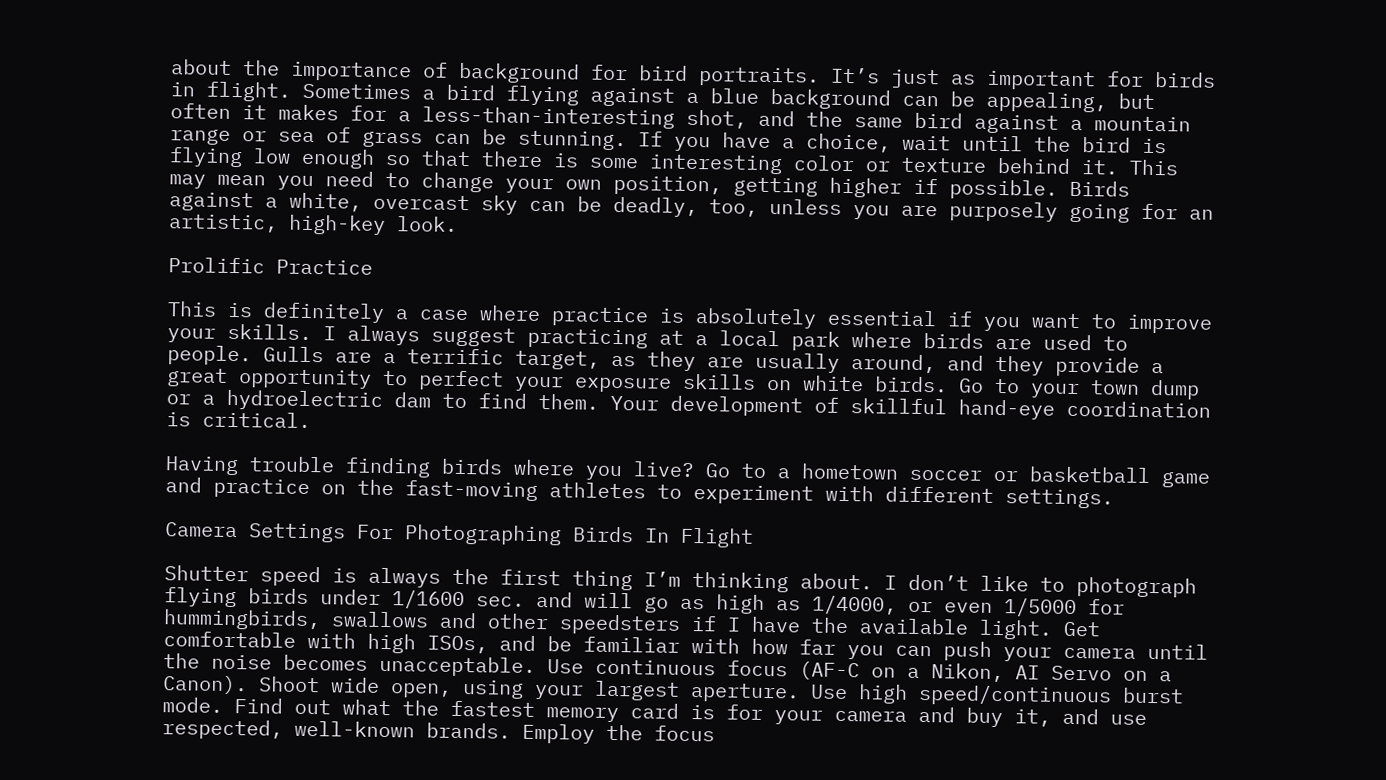about the importance of background for bird portraits. It’s just as important for birds in flight. Sometimes a bird flying against a blue background can be appealing, but often it makes for a less-than-interesting shot, and the same bird against a mountain range or sea of grass can be stunning. If you have a choice, wait until the bird is flying low enough so that there is some interesting color or texture behind it. This may mean you need to change your own position, getting higher if possible. Birds against a white, overcast sky can be deadly, too, unless you are purposely going for an artistic, high-key look.

Prolific Practice

This is definitely a case where practice is absolutely essential if you want to improve your skills. I always suggest practicing at a local park where birds are used to people. Gulls are a terrific target, as they are usually around, and they provide a great opportunity to perfect your exposure skills on white birds. Go to your town dump or a hydroelectric dam to find them. Your development of skillful hand-eye coordination is critical.

Having trouble finding birds where you live? Go to a hometown soccer or basketball game and practice on the fast-moving athletes to experiment with different settings.

Camera Settings For Photographing Birds In Flight

Shutter speed is always the first thing I’m thinking about. I don’t like to photograph flying birds under 1/1600 sec. and will go as high as 1/4000, or even 1/5000 for hummingbirds, swallows and other speedsters if I have the available light. Get comfortable with high ISOs, and be familiar with how far you can push your camera until the noise becomes unacceptable. Use continuous focus (AF-C on a Nikon, AI Servo on a Canon). Shoot wide open, using your largest aperture. Use high speed/continuous burst mode. Find out what the fastest memory card is for your camera and buy it, and use respected, well-known brands. Employ the focus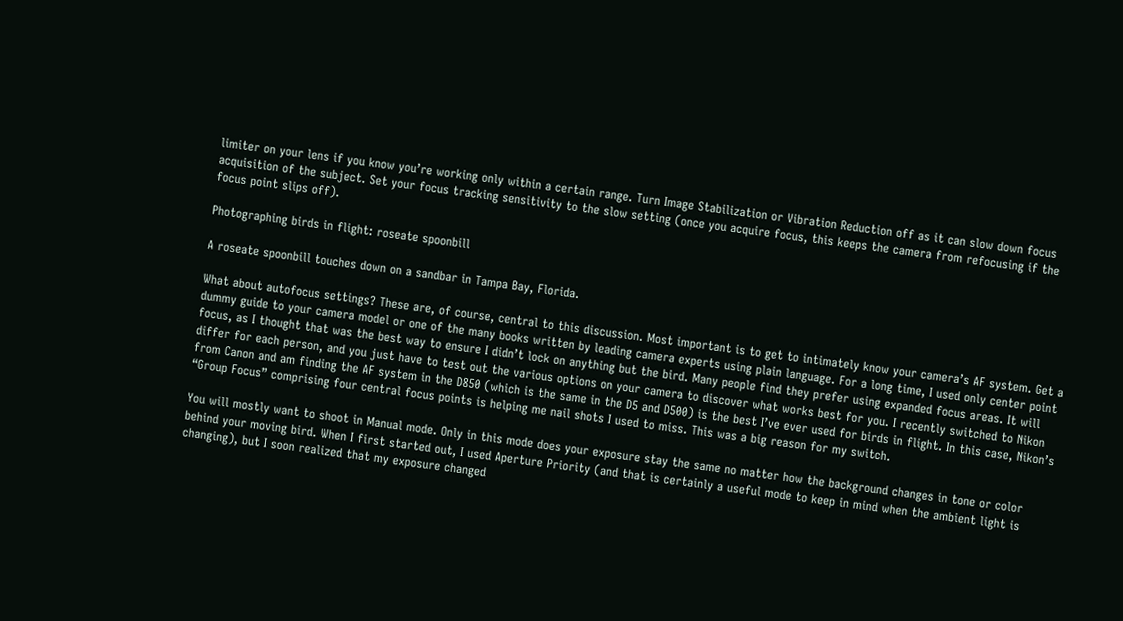limiter on your lens if you know you’re working only within a certain range. Turn Image Stabilization or Vibration Reduction off as it can slow down focus acquisition of the subject. Set your focus tracking sensitivity to the slow setting (once you acquire focus, this keeps the camera from refocusing if the focus point slips off).

Photographing birds in flight: roseate spoonbill

A roseate spoonbill touches down on a sandbar in Tampa Bay, Florida.

What about autofocus settings? These are, of course, central to this discussion. Most important is to get to intimately know your camera’s AF system. Get a dummy guide to your camera model or one of the many books written by leading camera experts using plain language. For a long time, I used only center point focus, as I thought that was the best way to ensure I didn’t lock on anything but the bird. Many people find they prefer using expanded focus areas. It will differ for each person, and you just have to test out the various options on your camera to discover what works best for you. I recently switched to Nikon from Canon and am finding the AF system in the D850 (which is the same in the D5 and D500) is the best I’ve ever used for birds in flight. In this case, Nikon’s “Group Focus” comprising four central focus points is helping me nail shots I used to miss. This was a big reason for my switch.

You will mostly want to shoot in Manual mode. Only in this mode does your exposure stay the same no matter how the background changes in tone or color behind your moving bird. When I first started out, I used Aperture Priority (and that is certainly a useful mode to keep in mind when the ambient light is changing), but I soon realized that my exposure changed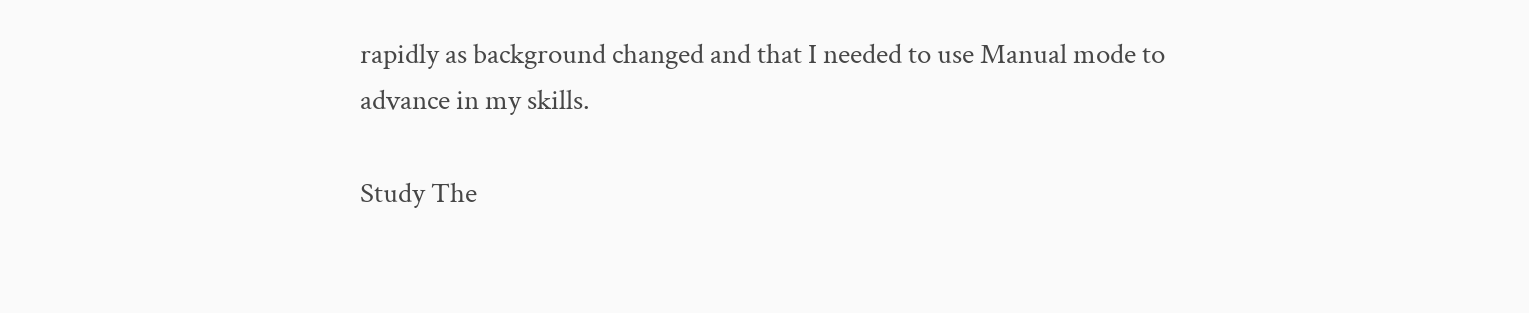rapidly as background changed and that I needed to use Manual mode to advance in my skills.

Study The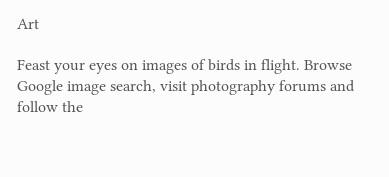Art

Feast your eyes on images of birds in flight. Browse Google image search, visit photography forums and follow the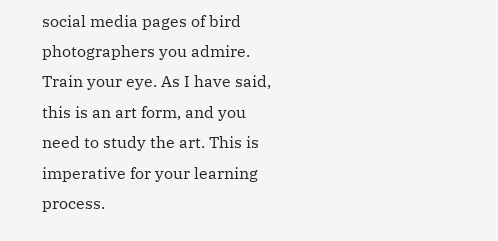social media pages of bird photographers you admire. Train your eye. As I have said, this is an art form, and you need to study the art. This is imperative for your learning process.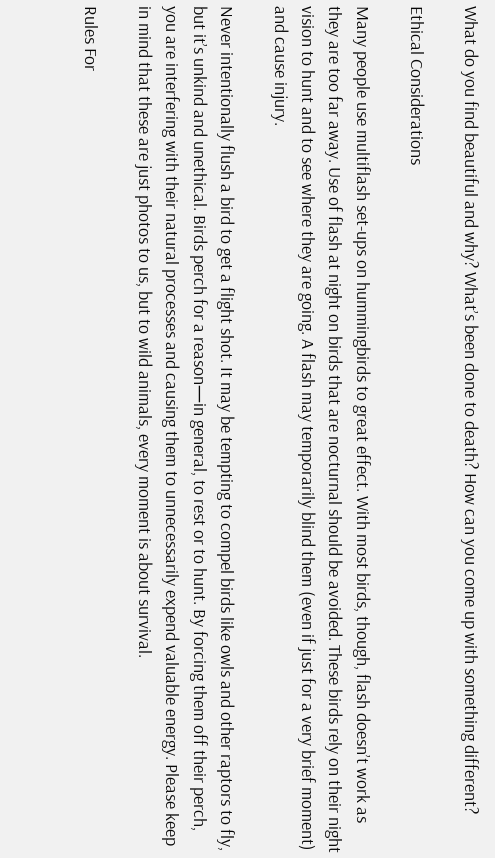What do you find beautiful and why? What’s been done to death? How can you come up with something different?

Ethical Considerations

Many people use multiflash set-ups on hummingbirds to great effect. With most birds, though, flash doesn’t work as they are too far away. Use of flash at night on birds that are nocturnal should be avoided. These birds rely on their night vision to hunt and to see where they are going. A flash may temporarily blind them (even if just for a very brief moment) and cause injury.

Never intentionally flush a bird to get a flight shot. It may be tempting to compel birds like owls and other raptors to fly, but it’s unkind and unethical. Birds perch for a reason—in general, to rest or to hunt. By forcing them off their perch, you are interfering with their natural processes and causing them to unnecessarily expend valuable energy. Please keep in mind that these are just photos to us, but to wild animals, every moment is about survival.

Rules For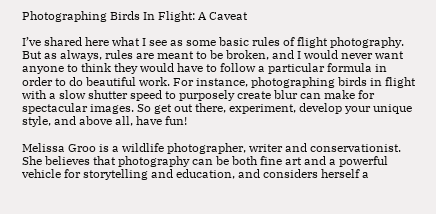Photographing Birds In Flight: A Caveat

I’ve shared here what I see as some basic rules of flight photography. But as always, rules are meant to be broken, and I would never want anyone to think they would have to follow a particular formula in order to do beautiful work. For instance, photographing birds in flight with a slow shutter speed to purposely create blur can make for spectacular images. So get out there, experiment, develop your unique style, and above all, have fun!

Melissa Groo is a wildlife photographer, writer and conservationist. She believes that photography can be both fine art and a powerful vehicle for storytelling and education, and considers herself a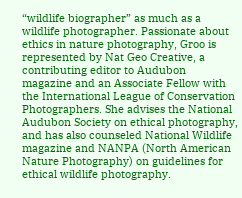“wildlife biographer” as much as a wildlife photographer. Passionate about ethics in nature photography, Groo is represented by Nat Geo Creative, a contributing editor to Audubon magazine and an Associate Fellow with the International League of Conservation Photographers. She advises the National Audubon Society on ethical photography, and has also counseled National Wildlife magazine and NANPA (North American Nature Photography) on guidelines for ethical wildlife photography.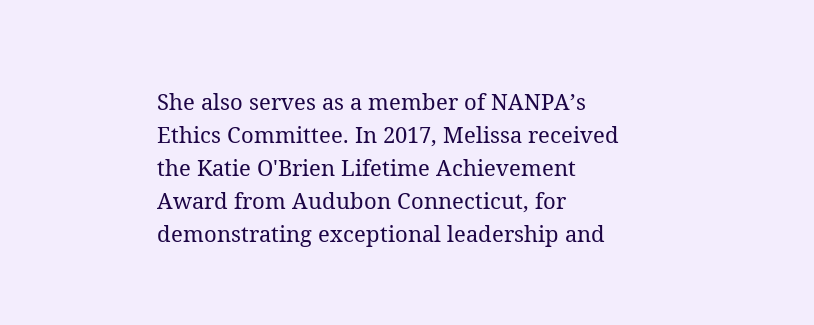She also serves as a member of NANPA’s Ethics Committee. In 2017, Melissa received the Katie O'Brien Lifetime Achievement Award from Audubon Connecticut, for demonstrating exceptional leadership and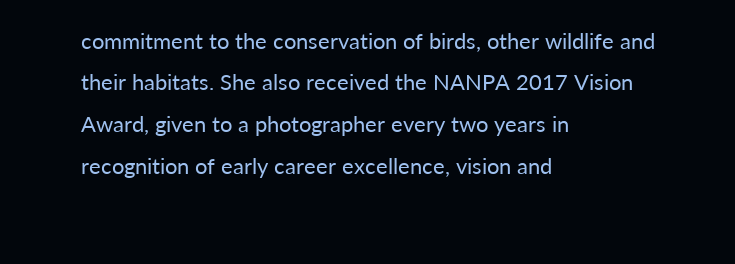commitment to the conservation of birds, other wildlife and their habitats. She also received the NANPA 2017 Vision Award, given to a photographer every two years in recognition of early career excellence, vision and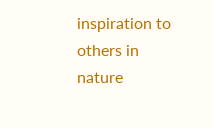inspiration to others in nature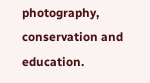photography, conservation and education.